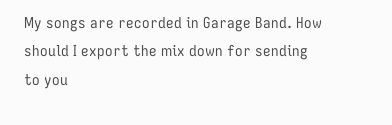My songs are recorded in Garage Band. How should I export the mix down for sending to you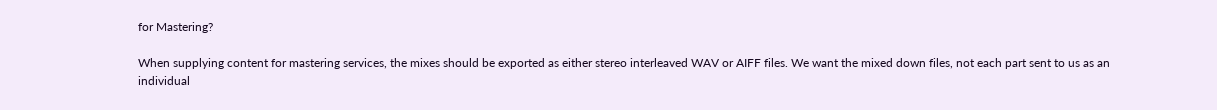for Mastering?

When supplying content for mastering services, the mixes should be exported as either stereo interleaved WAV or AIFF files. We want the mixed down files, not each part sent to us as an individual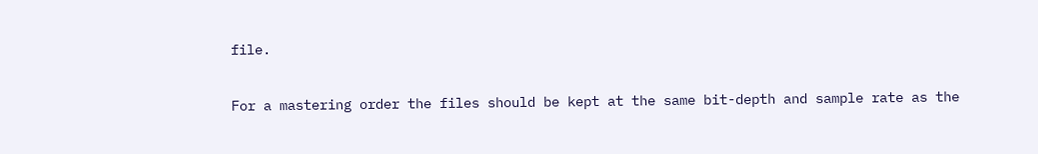file.

For a mastering order the files should be kept at the same bit-depth and sample rate as the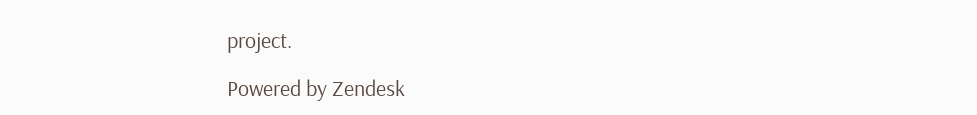project.

Powered by Zendesk